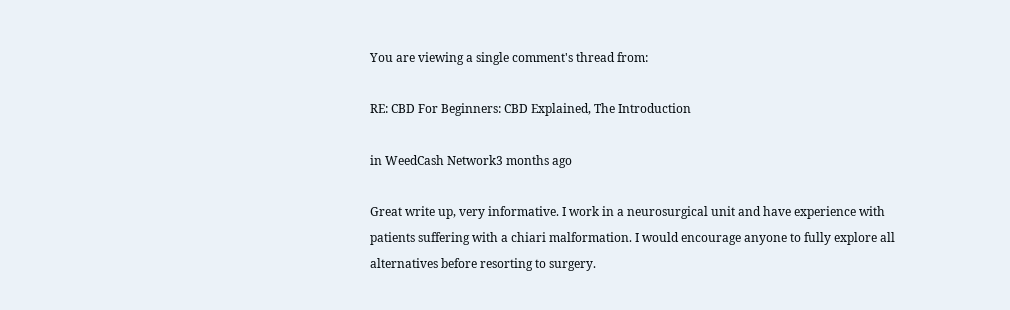You are viewing a single comment's thread from:

RE: CBD For Beginners: CBD Explained, The Introduction

in WeedCash Network3 months ago

Great write up, very informative. I work in a neurosurgical unit and have experience with patients suffering with a chiari malformation. I would encourage anyone to fully explore all alternatives before resorting to surgery.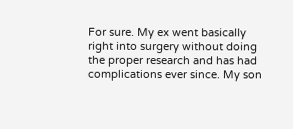For sure. My ex went basically right into surgery without doing the proper research and has had complications ever since. My son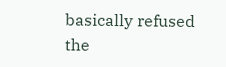basically refused the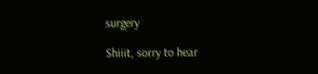surgery

Shiiit, sorry to hear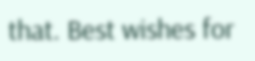that. Best wishes for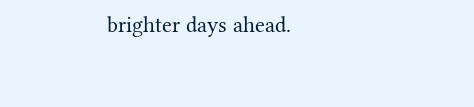brighter days ahead.